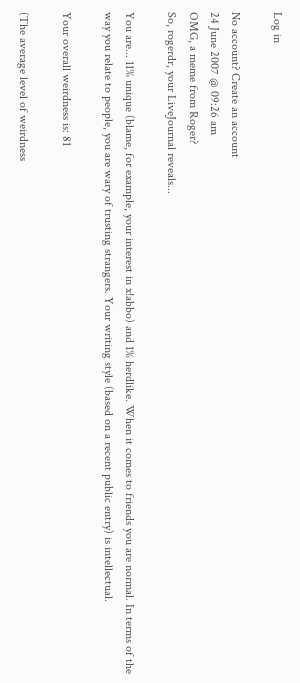Log in

No account? Create an account
24 June 2007 @ 09:26 am
OMG, a meme from Roger?
So, rogerdr, your LiveJournal reveals...

You are... 11% unique (blame, for example, your interest in x!abbo) and 1% herdlike. When it comes to friends you are normal. In terms of the way you relate to people, you are wary of trusting strangers. Your writing style (based on a recent public entry) is intellectual.

Your overall weirdness is: 81

(The average level of weirdness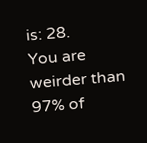is: 28.
You are weirder than 97% of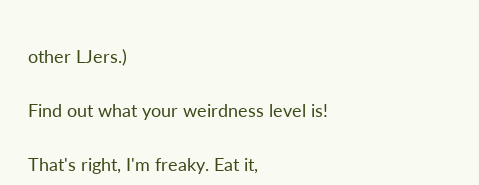other LJers.)

Find out what your weirdness level is!

That's right, I'm freaky. Eat it,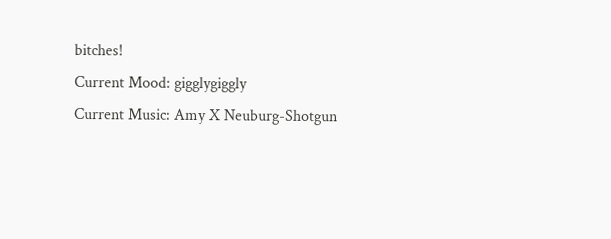bitches!
Current Mood: gigglygiggly
Current Music: Amy X Neuburg-Shotgun